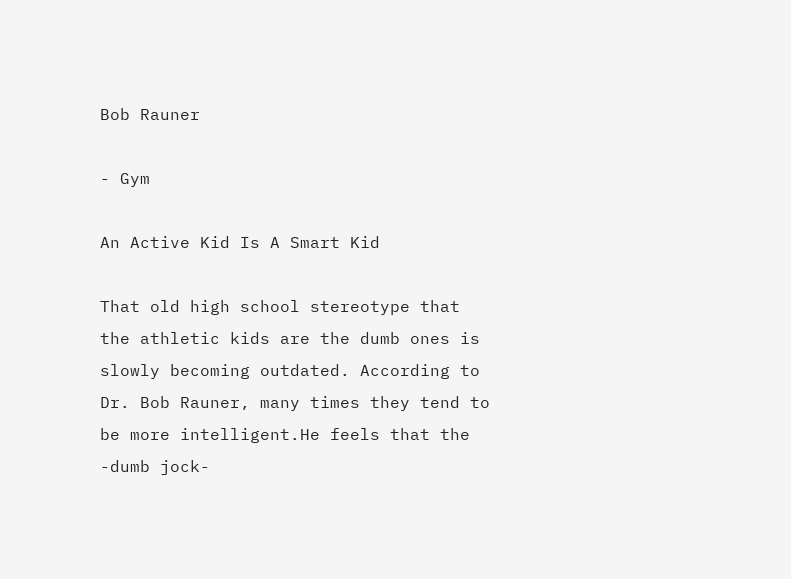Bob Rauner

- Gym

An Active Kid Is A Smart Kid

That old high school stereotype that the athletic kids are the dumb ones is slowly becoming outdated. According to Dr. Bob Rauner, many times they tend to be more intelligent.He feels that the -dumb jock-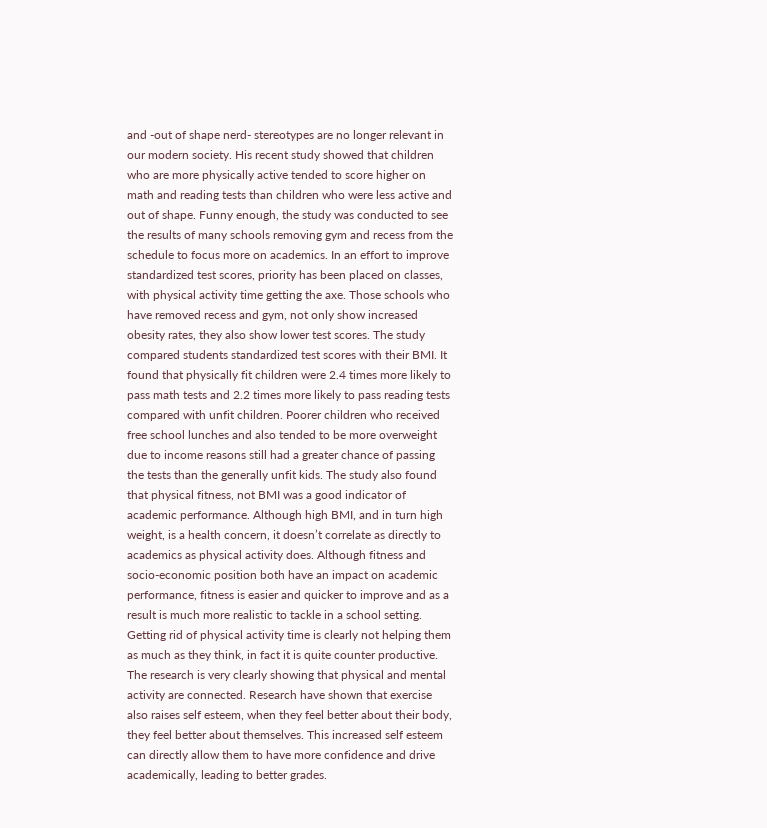and -out of shape nerd- stereotypes are no longer relevant in our modern society. His recent study showed that children who are more physically active tended to score higher on math and reading tests than children who were less active and out of shape. Funny enough, the study was conducted to see the results of many schools removing gym and recess from the schedule to focus more on academics. In an effort to improve standardized test scores, priority has been placed on classes, with physical activity time getting the axe. Those schools who have removed recess and gym, not only show increased obesity rates, they also show lower test scores. The study compared students standardized test scores with their BMI. It found that physically fit children were 2.4 times more likely to pass math tests and 2.2 times more likely to pass reading tests compared with unfit children. Poorer children who received free school lunches and also tended to be more overweight due to income reasons still had a greater chance of passing the tests than the generally unfit kids. The study also found that physical fitness, not BMI was a good indicator of academic performance. Although high BMI, and in turn high weight, is a health concern, it doesn’t correlate as directly to academics as physical activity does. Although fitness and socio-economic position both have an impact on academic performance, fitness is easier and quicker to improve and as a result is much more realistic to tackle in a school setting. Getting rid of physical activity time is clearly not helping them as much as they think, in fact it is quite counter productive. The research is very clearly showing that physical and mental activity are connected. Research have shown that exercise also raises self esteem, when they feel better about their body, they feel better about themselves. This increased self esteem can directly allow them to have more confidence and drive academically, leading to better grades.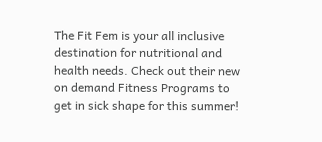The Fit Fem is your all inclusive destination for nutritional and health needs. Check out their new on demand Fitness Programs to get in sick shape for this summer!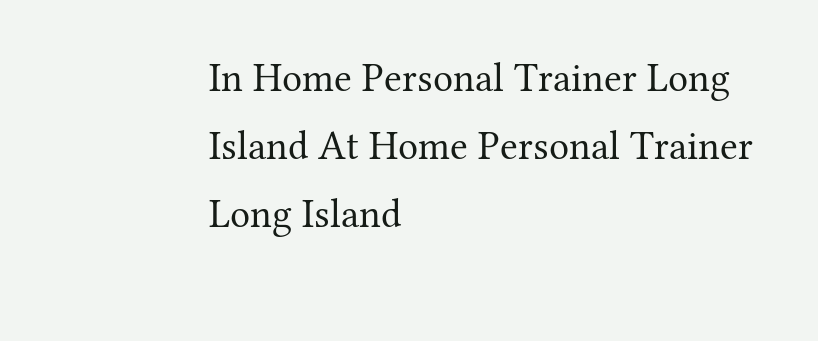In Home Personal Trainer Long Island At Home Personal Trainer Long Island